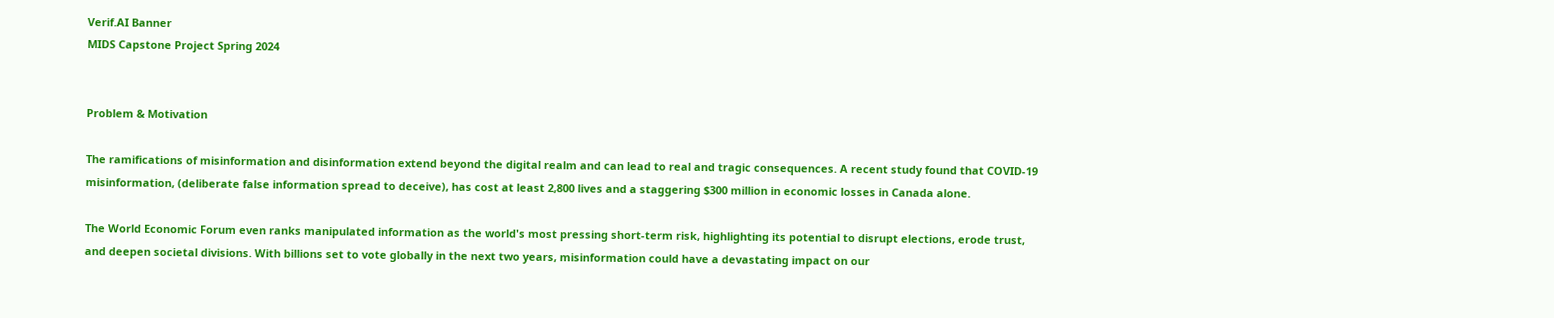Verif.AI Banner
MIDS Capstone Project Spring 2024


Problem & Motivation

The ramifications of misinformation and disinformation extend beyond the digital realm and can lead to real and tragic consequences. A recent study found that COVID-19 misinformation, (deliberate false information spread to deceive), has cost at least 2,800 lives and a staggering $300 million in economic losses in Canada alone.

The World Economic Forum even ranks manipulated information as the world's most pressing short-term risk, highlighting its potential to disrupt elections, erode trust, and deepen societal divisions. With billions set to vote globally in the next two years, misinformation could have a devastating impact on our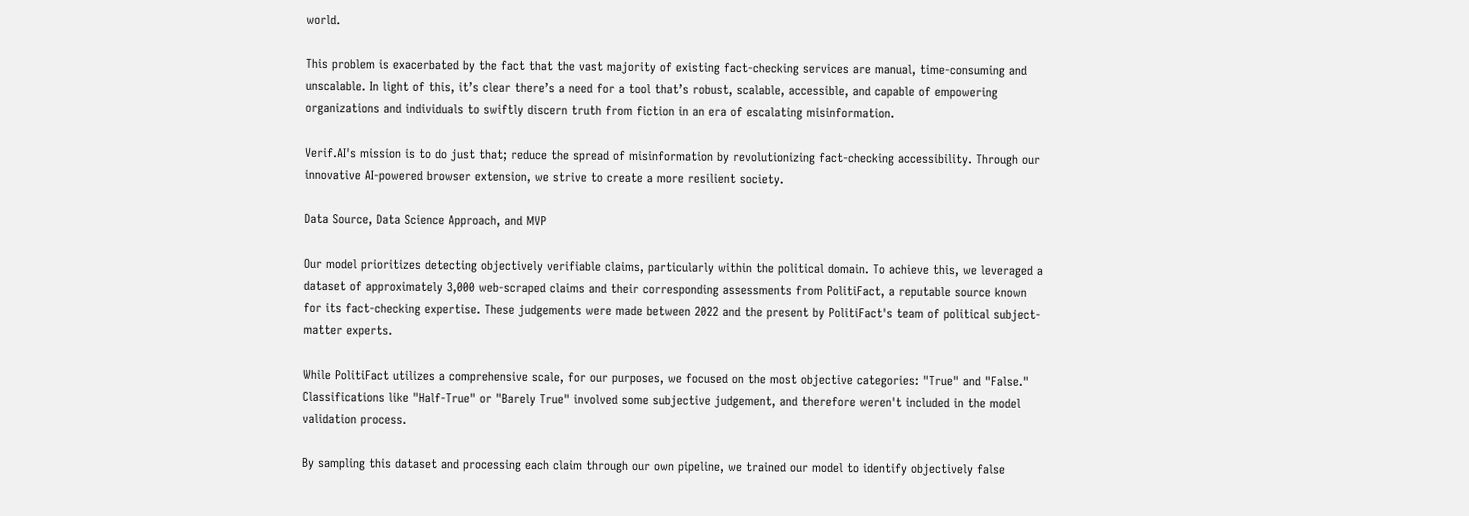world.

This problem is exacerbated by the fact that the vast majority of existing fact-checking services are manual, time-consuming and unscalable. In light of this, it’s clear there’s a need for a tool that’s robust, scalable, accessible, and capable of empowering organizations and individuals to swiftly discern truth from fiction in an era of escalating misinformation.

Verif.AI's mission is to do just that; reduce the spread of misinformation by revolutionizing fact-checking accessibility. Through our innovative AI-powered browser extension, we strive to create a more resilient society.

Data Source, Data Science Approach, and MVP

Our model prioritizes detecting objectively verifiable claims, particularly within the political domain. To achieve this, we leveraged a dataset of approximately 3,000 web-scraped claims and their corresponding assessments from PolitiFact, a reputable source known for its fact-checking expertise. These judgements were made between 2022 and the present by PolitiFact's team of political subject-matter experts.

While PolitiFact utilizes a comprehensive scale, for our purposes, we focused on the most objective categories: "True" and "False." Classifications like "Half-True" or "Barely True" involved some subjective judgement, and therefore weren't included in the model validation process.

By sampling this dataset and processing each claim through our own pipeline, we trained our model to identify objectively false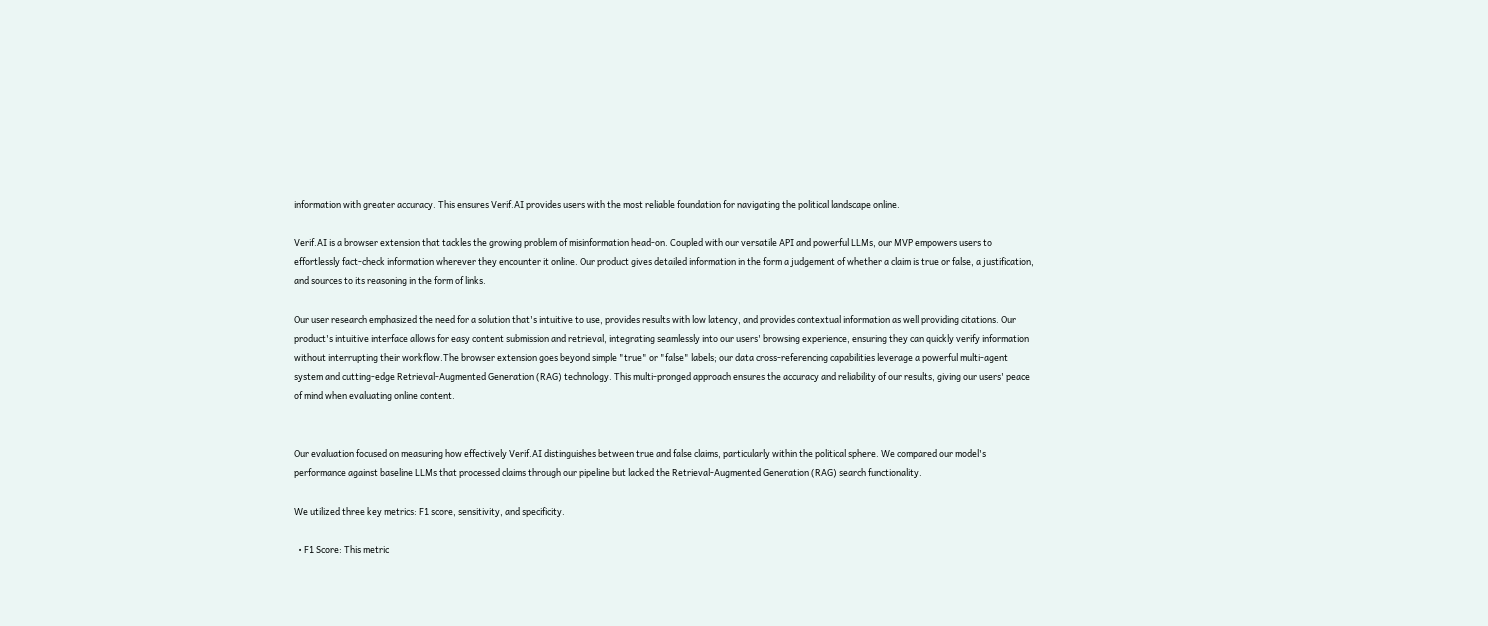information with greater accuracy. This ensures Verif.AI provides users with the most reliable foundation for navigating the political landscape online.

Verif.AI is a browser extension that tackles the growing problem of misinformation head-on. Coupled with our versatile API and powerful LLMs, our MVP empowers users to effortlessly fact-check information wherever they encounter it online. Our product gives detailed information in the form a judgement of whether a claim is true or false, a justification, and sources to its reasoning in the form of links.

Our user research emphasized the need for a solution that's intuitive to use, provides results with low latency, and provides contextual information as well providing citations. Our product's intuitive interface allows for easy content submission and retrieval, integrating seamlessly into our users' browsing experience, ensuring they can quickly verify information without interrupting their workflow.The browser extension goes beyond simple "true" or "false" labels; our data cross-referencing capabilities leverage a powerful multi-agent system and cutting-edge Retrieval-Augmented Generation (RAG) technology. This multi-pronged approach ensures the accuracy and reliability of our results, giving our users' peace of mind when evaluating online content.


Our evaluation focused on measuring how effectively Verif.AI distinguishes between true and false claims, particularly within the political sphere. We compared our model's performance against baseline LLMs that processed claims through our pipeline but lacked the Retrieval-Augmented Generation (RAG) search functionality.

We utilized three key metrics: F1 score, sensitivity, and specificity.

  • F1 Score: This metric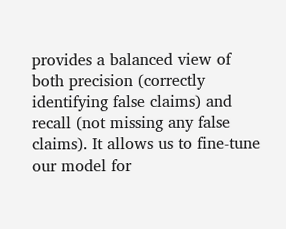provides a balanced view of both precision (correctly identifying false claims) and recall (not missing any false claims). It allows us to fine-tune our model for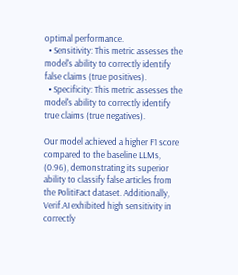optimal performance.
  • Sensitivity: This metric assesses the model's ability to correctly identify false claims (true positives).
  • Specificity: This metric assesses the model's ability to correctly identify true claims (true negatives).

Our model achieved a higher F1 score compared to the baseline LLMs, (0.96), demonstrating its superior ability to classify false articles from the PolitiFact dataset. Additionally, Verif.AI exhibited high sensitivity in correctly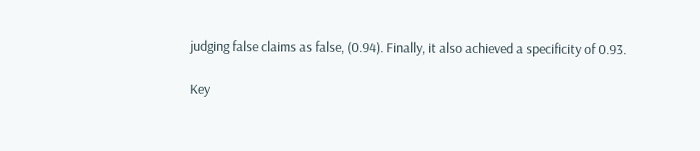judging false claims as false, (0.94). Finally, it also achieved a specificity of 0.93.

Key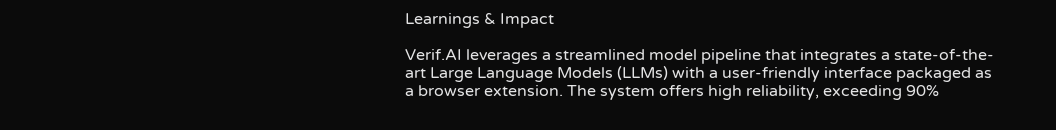Learnings & Impact

Verif.AI leverages a streamlined model pipeline that integrates a state-of-the-art Large Language Models (LLMs) with a user-friendly interface packaged as a browser extension. The system offers high reliability, exceeding 90%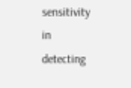sensitivity in detecting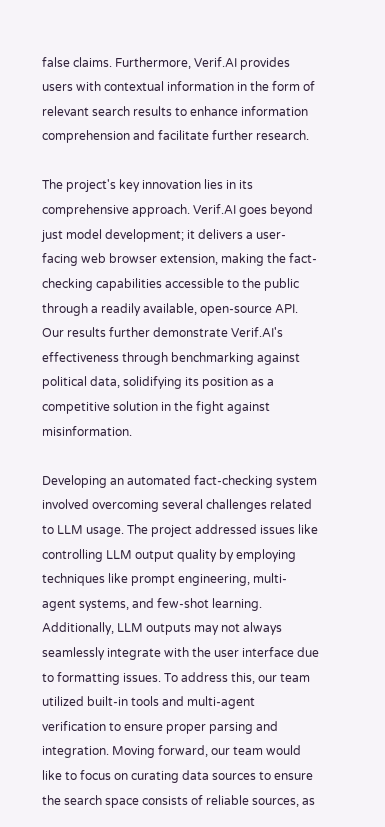false claims. Furthermore, Verif.AI provides users with contextual information in the form of relevant search results to enhance information comprehension and facilitate further research.

The project's key innovation lies in its comprehensive approach. Verif.AI goes beyond just model development; it delivers a user-facing web browser extension, making the fact-checking capabilities accessible to the public through a readily available, open-source API. Our results further demonstrate Verif.AI's effectiveness through benchmarking against political data, solidifying its position as a competitive solution in the fight against misinformation.

Developing an automated fact-checking system involved overcoming several challenges related to LLM usage. The project addressed issues like controlling LLM output quality by employing techniques like prompt engineering, multi-agent systems, and few-shot learning. Additionally, LLM outputs may not always seamlessly integrate with the user interface due to formatting issues. To address this, our team utilized built-in tools and multi-agent verification to ensure proper parsing and integration. Moving forward, our team would like to focus on curating data sources to ensure the search space consists of reliable sources, as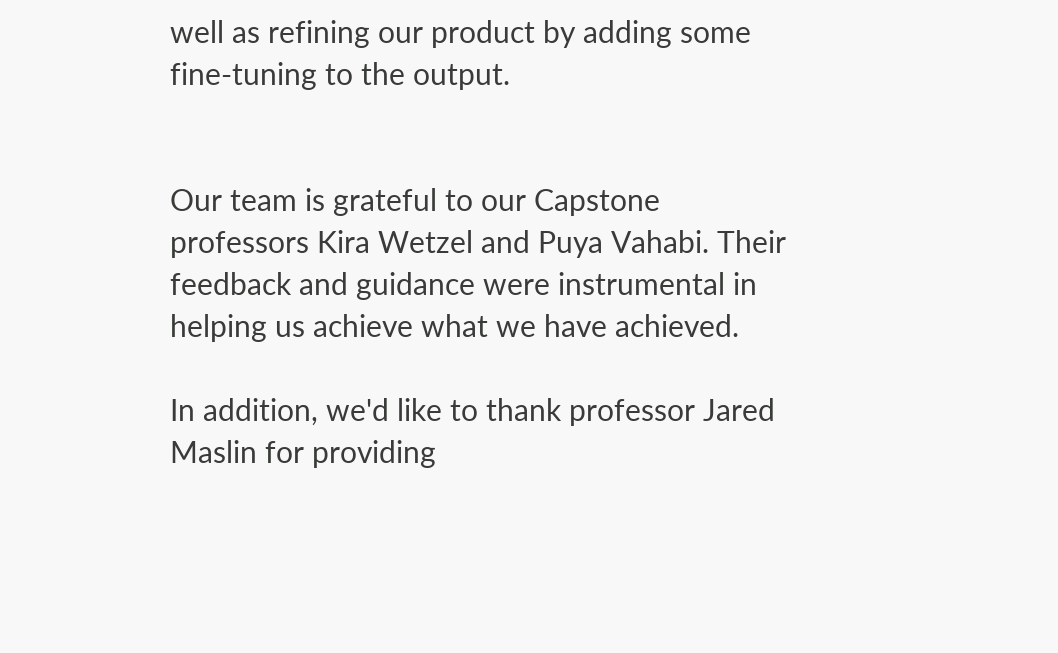well as refining our product by adding some fine-tuning to the output.


Our team is grateful to our Capstone professors Kira Wetzel and Puya Vahabi. Their feedback and guidance were instrumental in helping us achieve what we have achieved.

In addition, we'd like to thank professor Jared Maslin for providing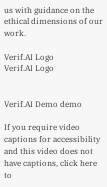us with guidance on the ethical dimensions of our work.

Verif.AI Logo
Verif.AI Logo


Verif.AI Demo demo

If you require video captions for accessibility and this video does not have captions, click here to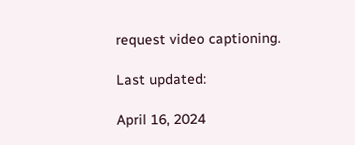request video captioning.

Last updated:

April 16, 2024